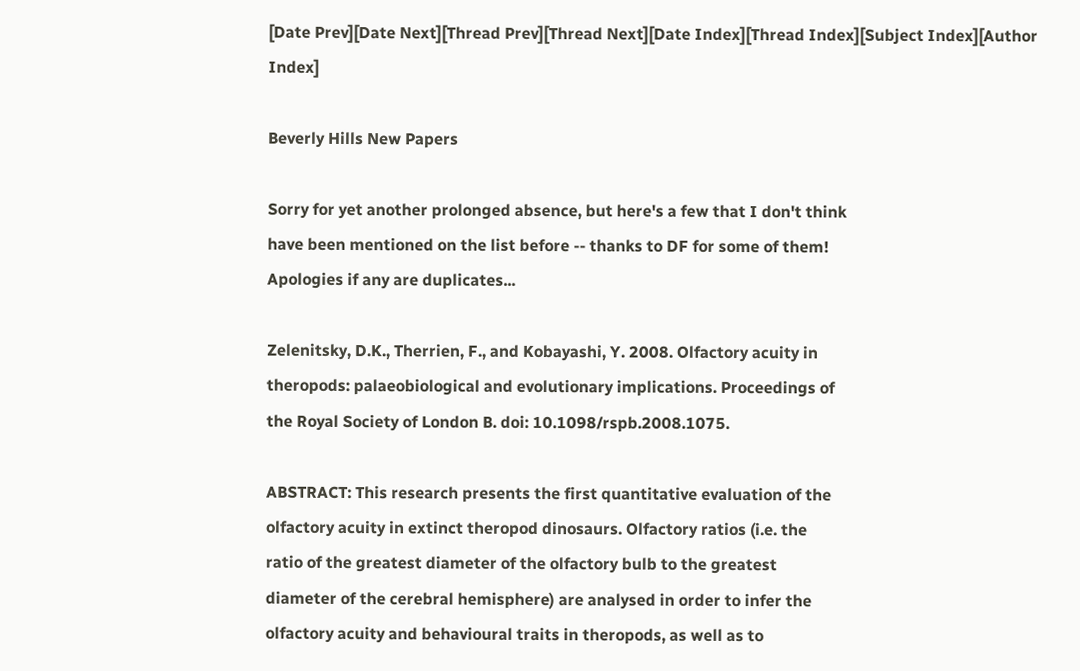[Date Prev][Date Next][Thread Prev][Thread Next][Date Index][Thread Index][Subject Index][Author Index]

Beverly Hills New Papers

Sorry for yet another prolonged absence, but here's a few that I don't think
have been mentioned on the list before -- thanks to DF for some of them!
Apologies if any are duplicates...

Zelenitsky, D.K., Therrien, F., and Kobayashi, Y. 2008. Olfactory acuity in
theropods: palaeobiological and evolutionary implications. Proceedings of
the Royal Society of London B. doi: 10.1098/rspb.2008.1075.

ABSTRACT: This research presents the first quantitative evaluation of the
olfactory acuity in extinct theropod dinosaurs. Olfactory ratios (i.e. the
ratio of the greatest diameter of the olfactory bulb to the greatest
diameter of the cerebral hemisphere) are analysed in order to infer the
olfactory acuity and behavioural traits in theropods, as well as to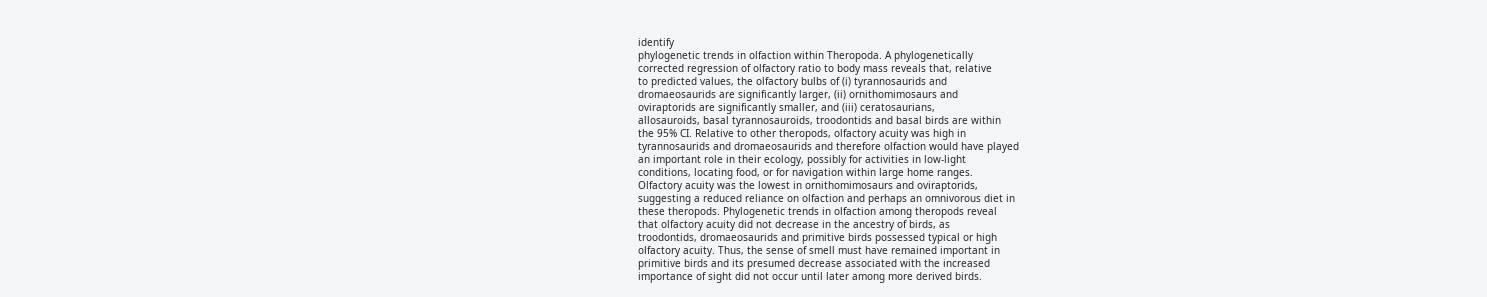identify
phylogenetic trends in olfaction within Theropoda. A phylogenetically
corrected regression of olfactory ratio to body mass reveals that, relative
to predicted values, the olfactory bulbs of (i) tyrannosaurids and
dromaeosaurids are significantly larger, (ii) ornithomimosaurs and
oviraptorids are significantly smaller, and (iii) ceratosaurians,
allosauroids, basal tyrannosauroids, troodontids and basal birds are within
the 95% CI. Relative to other theropods, olfactory acuity was high in
tyrannosaurids and dromaeosaurids and therefore olfaction would have played
an important role in their ecology, possibly for activities in low-light
conditions, locating food, or for navigation within large home ranges.
Olfactory acuity was the lowest in ornithomimosaurs and oviraptorids,
suggesting a reduced reliance on olfaction and perhaps an omnivorous diet in
these theropods. Phylogenetic trends in olfaction among theropods reveal
that olfactory acuity did not decrease in the ancestry of birds, as
troodontids, dromaeosaurids and primitive birds possessed typical or high
olfactory acuity. Thus, the sense of smell must have remained important in
primitive birds and its presumed decrease associated with the increased
importance of sight did not occur until later among more derived birds.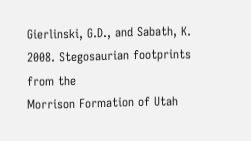Gierlinski, G.D., and Sabath, K. 2008. Stegosaurian footprints from the
Morrison Formation of Utah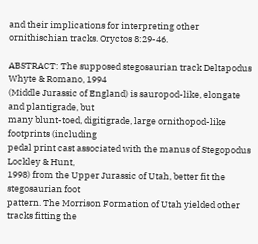and their implications for interpreting other
ornithischian tracks. Oryctos 8:29-46.

ABSTRACT: The supposed stegosaurian track Deltapodus Whyte & Romano, 1994
(Middle Jurassic of England) is sauropod-like, elongate and plantigrade, but
many blunt-toed, digitigrade, large ornithopod-like footprints (including
pedal print cast associated with the manus of Stegopodus Lockley & Hunt,
1998) from the Upper Jurassic of Utah, better fit the stegosaurian foot
pattern. The Morrison Formation of Utah yielded other tracks fitting the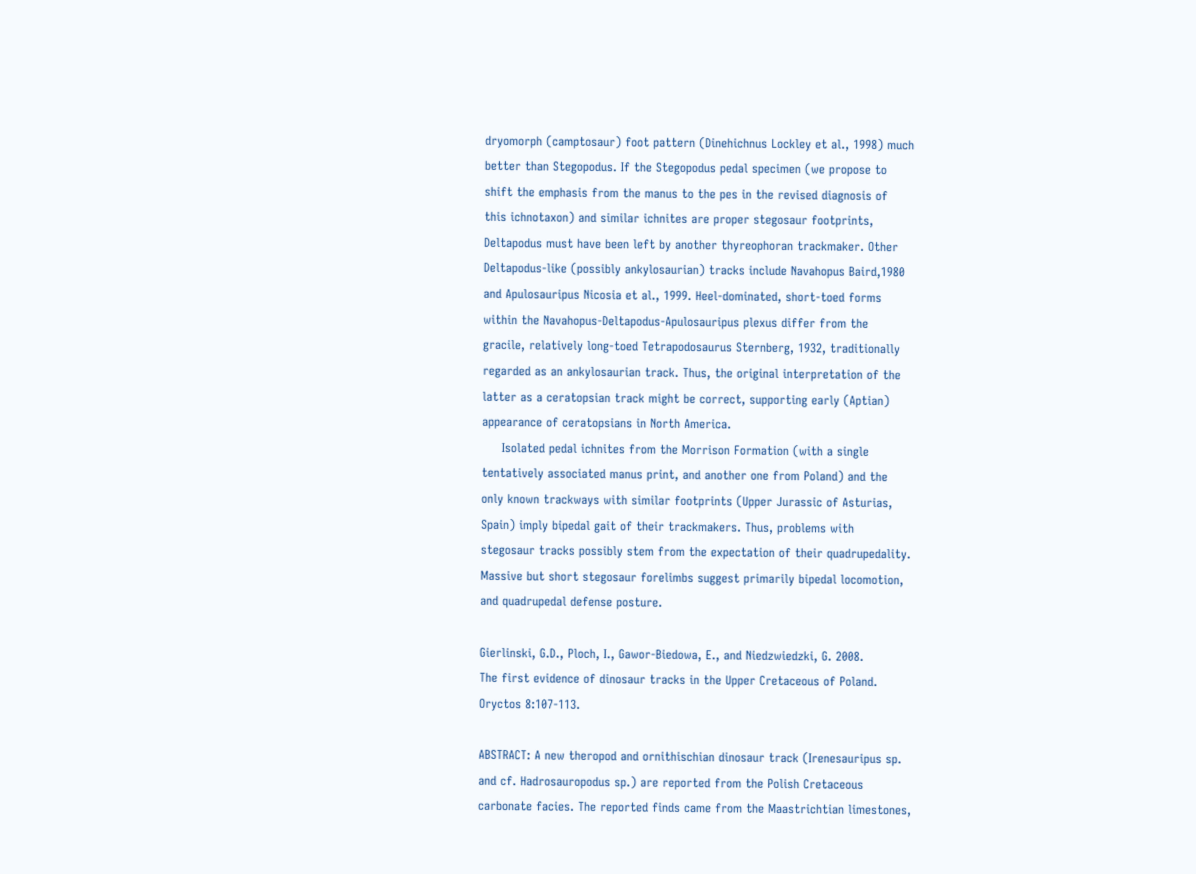dryomorph (camptosaur) foot pattern (Dinehichnus Lockley et al., 1998) much
better than Stegopodus. If the Stegopodus pedal specimen (we propose to
shift the emphasis from the manus to the pes in the revised diagnosis of
this ichnotaxon) and similar ichnites are proper stegosaur footprints,
Deltapodus must have been left by another thyreophoran trackmaker. Other
Deltapodus-like (possibly ankylosaurian) tracks include Navahopus Baird,1980
and Apulosauripus Nicosia et al., 1999. Heel-dominated, short-toed forms
within the Navahopus-Deltapodus-Apulosauripus plexus differ from the
gracile, relatively long-toed Tetrapodosaurus Sternberg, 1932, traditionally
regarded as an ankylosaurian track. Thus, the original interpretation of the
latter as a ceratopsian track might be correct, supporting early (Aptian)
appearance of ceratopsians in North America.
     Isolated pedal ichnites from the Morrison Formation (with a single
tentatively associated manus print, and another one from Poland) and the
only known trackways with similar footprints (Upper Jurassic of Asturias,
Spain) imply bipedal gait of their trackmakers. Thus, problems with
stegosaur tracks possibly stem from the expectation of their quadrupedality.
Massive but short stegosaur forelimbs suggest primarily bipedal locomotion,
and quadrupedal defense posture.

Gierlinski, G.D., Ploch, I., Gawor-Biedowa, E., and Niedzwiedzki, G. 2008.
The first evidence of dinosaur tracks in the Upper Cretaceous of Poland.
Oryctos 8:107-113.

ABSTRACT: A new theropod and ornithischian dinosaur track (Irenesauripus sp.
and cf. Hadrosauropodus sp.) are reported from the Polish Cretaceous
carbonate facies. The reported finds came from the Maastrichtian limestones,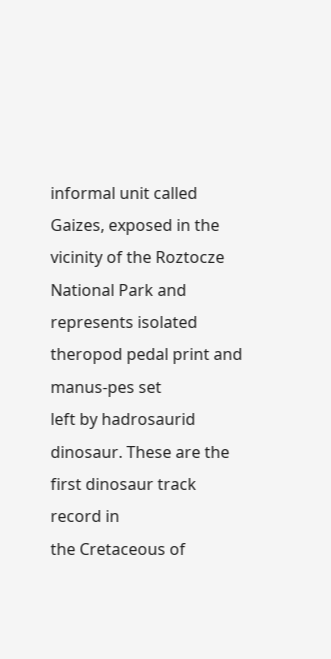informal unit called Gaizes, exposed in the vicinity of the Roztocze
National Park and represents isolated theropod pedal print and manus-pes set
left by hadrosaurid dinosaur. These are the first dinosaur track record in
the Cretaceous of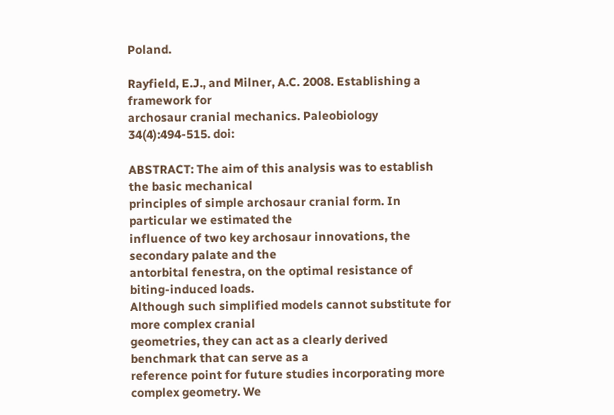Poland.

Rayfield, E.J., and Milner, A.C. 2008. Establishing a framework for
archosaur cranial mechanics. Paleobiology 34(4):494-515. doi:

ABSTRACT: The aim of this analysis was to establish the basic mechanical
principles of simple archosaur cranial form. In particular we estimated the
influence of two key archosaur innovations, the secondary palate and the
antorbital fenestra, on the optimal resistance of biting-induced loads.
Although such simplified models cannot substitute for more complex cranial
geometries, they can act as a clearly derived benchmark that can serve as a
reference point for future studies incorporating more complex geometry. We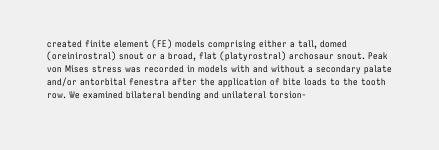created finite element (FE) models comprising either a tall, domed
(oreinirostral) snout or a broad, flat (platyrostral) archosaur snout. Peak
von Mises stress was recorded in models with and without a secondary palate
and/or antorbital fenestra after the application of bite loads to the tooth
row. We examined bilateral bending and unilateral torsion-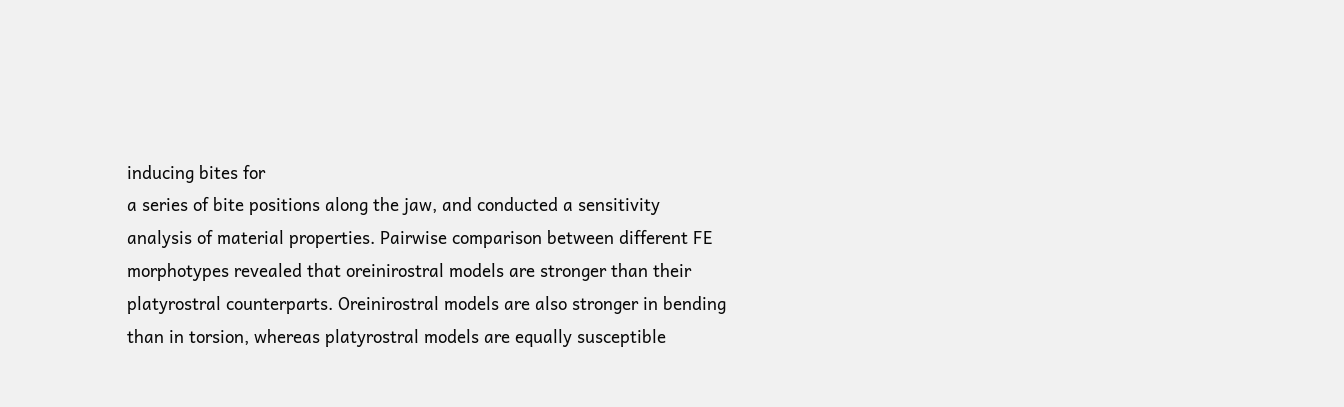inducing bites for
a series of bite positions along the jaw, and conducted a sensitivity
analysis of material properties. Pairwise comparison between different FE
morphotypes revealed that oreinirostral models are stronger than their
platyrostral counterparts. Oreinirostral models are also stronger in bending
than in torsion, whereas platyrostral models are equally susceptible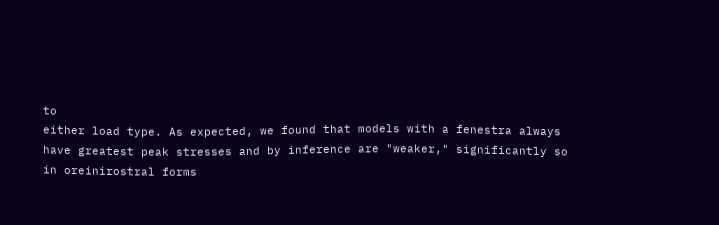to
either load type. As expected, we found that models with a fenestra always
have greatest peak stresses and by inference are "weaker," significantly so
in oreinirostral forms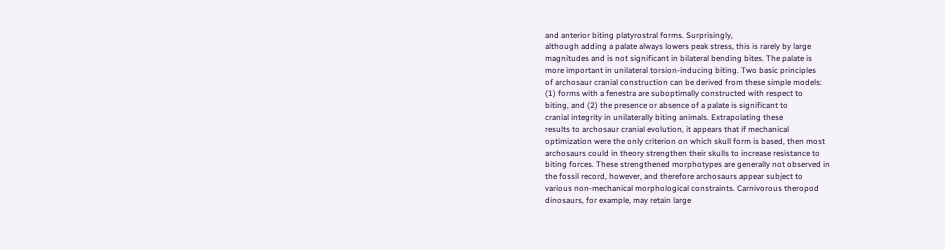and anterior biting platyrostral forms. Surprisingly,
although adding a palate always lowers peak stress, this is rarely by large
magnitudes and is not significant in bilateral bending bites. The palate is
more important in unilateral torsion-inducing biting. Two basic principles
of archosaur cranial construction can be derived from these simple models:
(1) forms with a fenestra are suboptimally constructed with respect to
biting, and (2) the presence or absence of a palate is significant to
cranial integrity in unilaterally biting animals. Extrapolating these
results to archosaur cranial evolution, it appears that if mechanical
optimization were the only criterion on which skull form is based, then most
archosaurs could in theory strengthen their skulls to increase resistance to
biting forces. These strengthened morphotypes are generally not observed in
the fossil record, however, and therefore archosaurs appear subject to
various non-mechanical morphological constraints. Carnivorous theropod
dinosaurs, for example, may retain large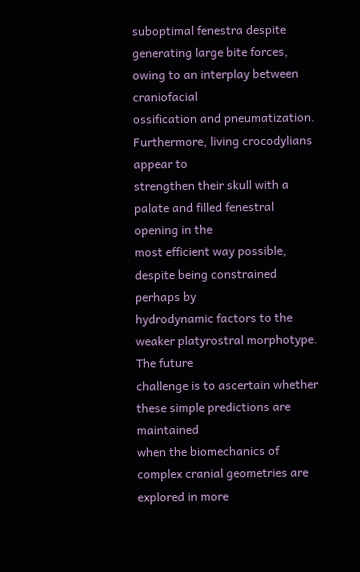suboptimal fenestra despite
generating large bite forces, owing to an interplay between craniofacial
ossification and pneumatization. Furthermore, living crocodylians appear to
strengthen their skull with a palate and filled fenestral opening in the
most efficient way possible, despite being constrained perhaps by
hydrodynamic factors to the weaker platyrostral morphotype. The future
challenge is to ascertain whether these simple predictions are maintained
when the biomechanics of complex cranial geometries are explored in more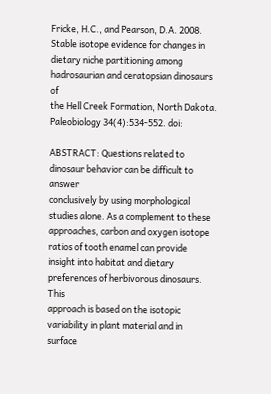Fricke, H.C., and Pearson, D.A. 2008. Stable isotope evidence for changes in
dietary niche partitioning among hadrosaurian and ceratopsian dinosaurs of
the Hell Creek Formation, North Dakota. Paleobiology 34(4):534-552. doi:

ABSTRACT: Questions related to dinosaur behavior can be difficult to answer
conclusively by using morphological studies alone. As a complement to these
approaches, carbon and oxygen isotope ratios of tooth enamel can provide
insight into habitat and dietary preferences of herbivorous dinosaurs. This
approach is based on the isotopic variability in plant material and in
surface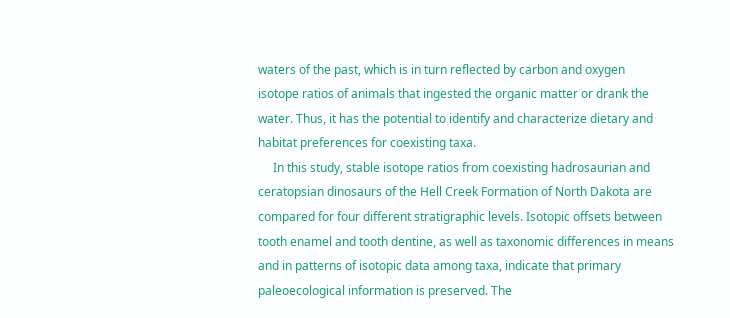waters of the past, which is in turn reflected by carbon and oxygen
isotope ratios of animals that ingested the organic matter or drank the
water. Thus, it has the potential to identify and characterize dietary and
habitat preferences for coexisting taxa.
     In this study, stable isotope ratios from coexisting hadrosaurian and
ceratopsian dinosaurs of the Hell Creek Formation of North Dakota are
compared for four different stratigraphic levels. Isotopic offsets between
tooth enamel and tooth dentine, as well as taxonomic differences in means
and in patterns of isotopic data among taxa, indicate that primary
paleoecological information is preserved. The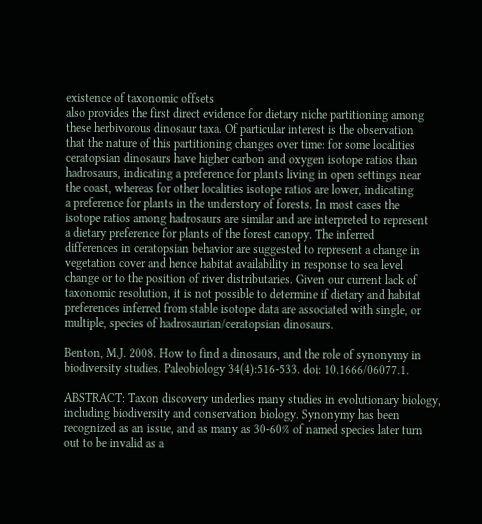existence of taxonomic offsets
also provides the first direct evidence for dietary niche partitioning among
these herbivorous dinosaur taxa. Of particular interest is the observation
that the nature of this partitioning changes over time: for some localities
ceratopsian dinosaurs have higher carbon and oxygen isotope ratios than
hadrosaurs, indicating a preference for plants living in open settings near
the coast, whereas for other localities isotope ratios are lower, indicating
a preference for plants in the understory of forests. In most cases the
isotope ratios among hadrosaurs are similar and are interpreted to represent
a dietary preference for plants of the forest canopy. The inferred
differences in ceratopsian behavior are suggested to represent a change in
vegetation cover and hence habitat availability in response to sea level
change or to the position of river distributaries. Given our current lack of
taxonomic resolution, it is not possible to determine if dietary and habitat
preferences inferred from stable isotope data are associated with single, or
multiple, species of hadrosaurian/ceratopsian dinosaurs.

Benton, M.J. 2008. How to find a dinosaurs, and the role of synonymy in
biodiversity studies. Paleobiology 34(4):516-533. doi: 10.1666/06077.1.

ABSTRACT: Taxon discovery underlies many studies in evolutionary biology,
including biodiversity and conservation biology. Synonymy has been
recognized as an issue, and as many as 30-60% of named species later turn
out to be invalid as a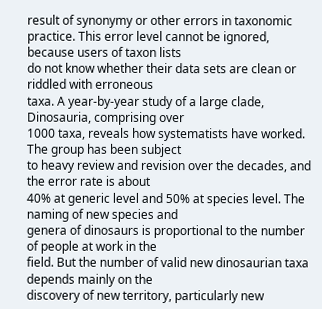result of synonymy or other errors in taxonomic
practice. This error level cannot be ignored, because users of taxon lists
do not know whether their data sets are clean or riddled with erroneous
taxa. A year-by-year study of a large clade, Dinosauria, comprising over
1000 taxa, reveals how systematists have worked. The group has been subject
to heavy review and revision over the decades, and the error rate is about
40% at generic level and 50% at species level. The naming of new species and
genera of dinosaurs is proportional to the number of people at work in the
field. But the number of valid new dinosaurian taxa depends mainly on the
discovery of new territory, particularly new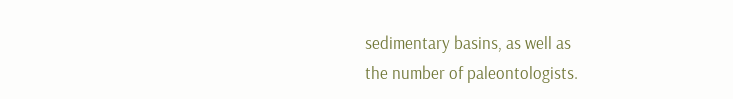sedimentary basins, as well as
the number of paleontologists.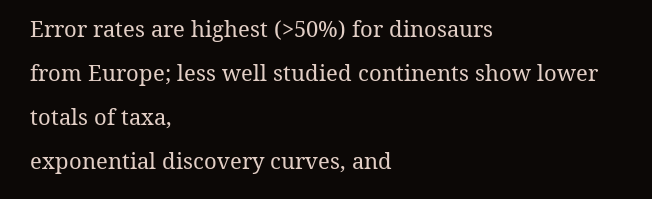Error rates are highest (>50%) for dinosaurs
from Europe; less well studied continents show lower totals of taxa,
exponential discovery curves, and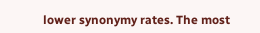lower synonymy rates. The most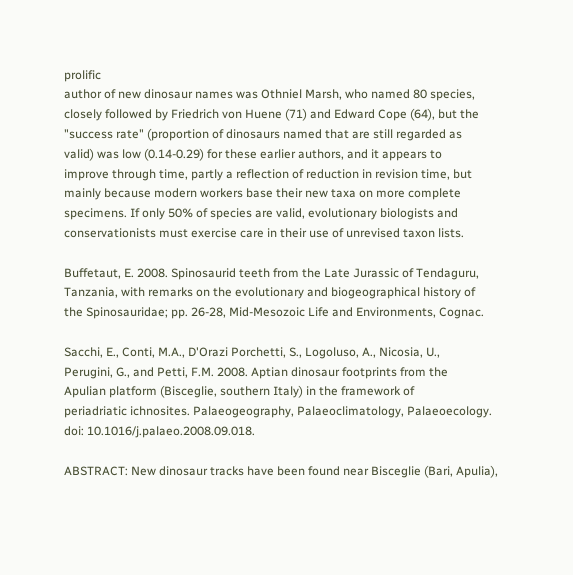prolific
author of new dinosaur names was Othniel Marsh, who named 80 species,
closely followed by Friedrich von Huene (71) and Edward Cope (64), but the
"success rate" (proportion of dinosaurs named that are still regarded as
valid) was low (0.14-0.29) for these earlier authors, and it appears to
improve through time, partly a reflection of reduction in revision time, but
mainly because modern workers base their new taxa on more complete
specimens. If only 50% of species are valid, evolutionary biologists and
conservationists must exercise care in their use of unrevised taxon lists.

Buffetaut, E. 2008. Spinosaurid teeth from the Late Jurassic of Tendaguru,
Tanzania, with remarks on the evolutionary and biogeographical history of
the Spinosauridae; pp. 26-28, Mid-Mesozoic Life and Environments, Cognac.

Sacchi, E., Conti, M.A., D'Orazi Porchetti, S., Logoluso, A., Nicosia, U.,
Perugini, G., and Petti, F.M. 2008. Aptian dinosaur footprints from the
Apulian platform (Bisceglie, southern Italy) in the framework of
periadriatic ichnosites. Palaeogeography, Palaeoclimatology, Palaeoecology.
doi: 10.1016/j.palaeo.2008.09.018.

ABSTRACT: New dinosaur tracks have been found near Bisceglie (Bari, Apulia),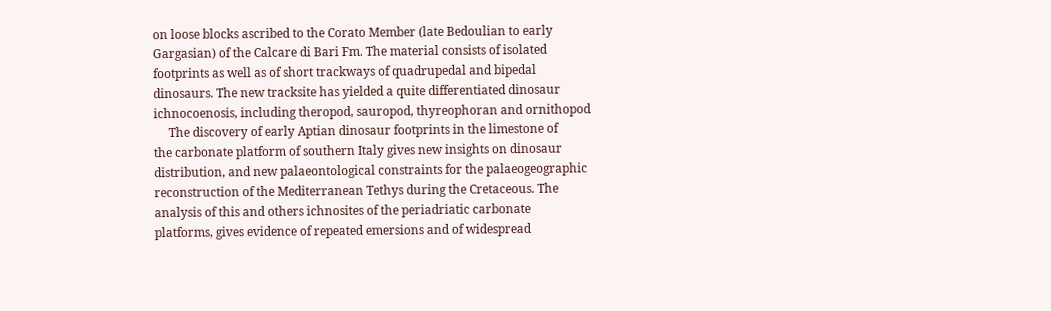on loose blocks ascribed to the Corato Member (late Bedoulian to early
Gargasian) of the Calcare di Bari Fm. The material consists of isolated
footprints as well as of short trackways of quadrupedal and bipedal
dinosaurs. The new tracksite has yielded a quite differentiated dinosaur
ichnocoenosis, including theropod, sauropod, thyreophoran and ornithopod
     The discovery of early Aptian dinosaur footprints in the limestone of
the carbonate platform of southern Italy gives new insights on dinosaur
distribution, and new palaeontological constraints for the palaeogeographic
reconstruction of the Mediterranean Tethys during the Cretaceous. The
analysis of this and others ichnosites of the periadriatic carbonate
platforms, gives evidence of repeated emersions and of widespread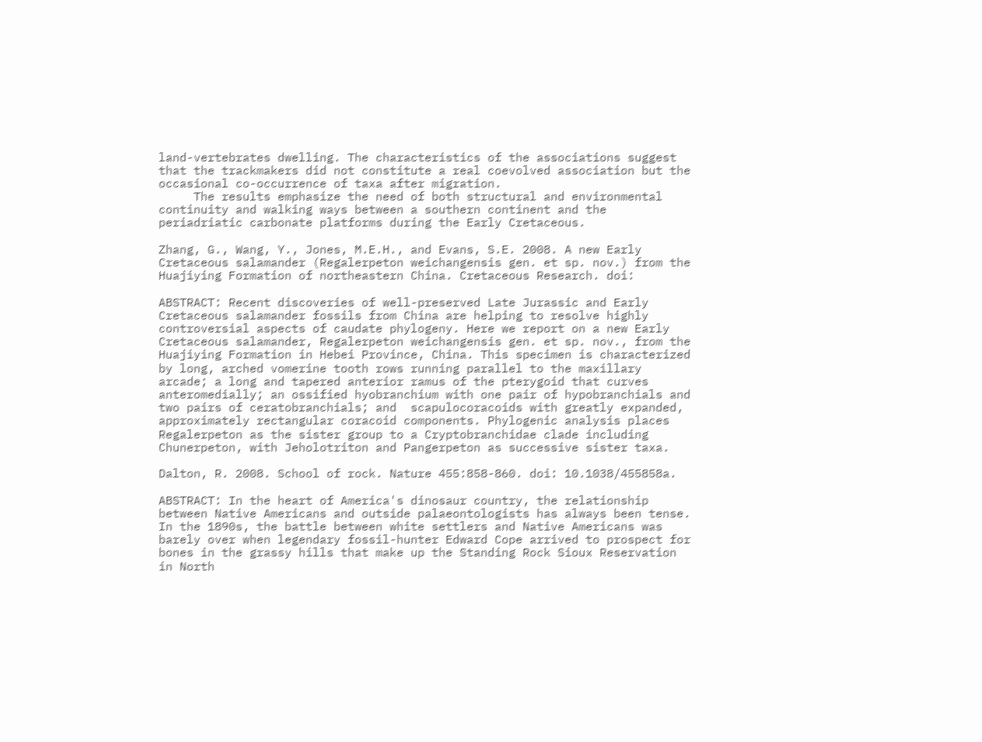land-vertebrates dwelling. The characteristics of the associations suggest
that the trackmakers did not constitute a real coevolved association but the
occasional co-occurrence of taxa after migration.
     The results emphasize the need of both structural and environmental
continuity and walking ways between a southern continent and the
periadriatic carbonate platforms during the Early Cretaceous.

Zhang, G., Wang, Y., Jones, M.E.H., and Evans, S.E. 2008. A new Early
Cretaceous salamander (Regalerpeton weichangensis gen. et sp. nov.) from the
Huajiying Formation of northeastern China. Cretaceous Research. doi:

ABSTRACT: Recent discoveries of well-preserved Late Jurassic and Early
Cretaceous salamander fossils from China are helping to resolve highly
controversial aspects of caudate phylogeny. Here we report on a new Early
Cretaceous salamander, Regalerpeton weichangensis gen. et sp. nov., from the
Huajiying Formation in Hebei Province, China. This specimen is characterized
by long, arched vomerine tooth rows running parallel to the maxillary
arcade; a long and tapered anterior ramus of the pterygoid that curves
anteromedially; an ossified hyobranchium with one pair of hypobranchials and
two pairs of ceratobranchials; and  scapulocoracoids with greatly expanded,
approximately rectangular coracoid components. Phylogenic analysis places
Regalerpeton as the sister group to a Cryptobranchidae clade including
Chunerpeton, with Jeholotriton and Pangerpeton as successive sister taxa.

Dalton, R. 2008. School of rock. Nature 455:858-860. doi: 10.1038/455858a.

ABSTRACT: In the heart of America's dinosaur country, the relationship
between Native Americans and outside palaeontologists has always been tense.
In the 1890s, the battle between white settlers and Native Americans was
barely over when legendary fossil-hunter Edward Cope arrived to prospect for
bones in the grassy hills that make up the Standing Rock Sioux Reservation
in North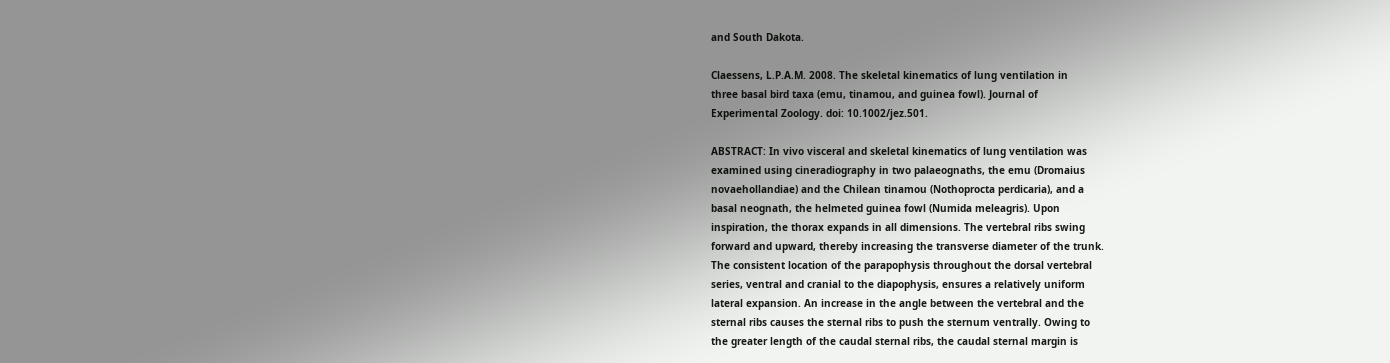and South Dakota.

Claessens, L.P.A.M. 2008. The skeletal kinematics of lung ventilation in
three basal bird taxa (emu, tinamou, and guinea fowl). Journal of
Experimental Zoology. doi: 10.1002/jez.501.

ABSTRACT: In vivo visceral and skeletal kinematics of lung ventilation was
examined using cineradiography in two palaeognaths, the emu (Dromaius
novaehollandiae) and the Chilean tinamou (Nothoprocta perdicaria), and a
basal neognath, the helmeted guinea fowl (Numida meleagris). Upon
inspiration, the thorax expands in all dimensions. The vertebral ribs swing
forward and upward, thereby increasing the transverse diameter of the trunk.
The consistent location of the parapophysis throughout the dorsal vertebral
series, ventral and cranial to the diapophysis, ensures a relatively uniform
lateral expansion. An increase in the angle between the vertebral and the
sternal ribs causes the sternal ribs to push the sternum ventrally. Owing to
the greater length of the caudal sternal ribs, the caudal sternal margin is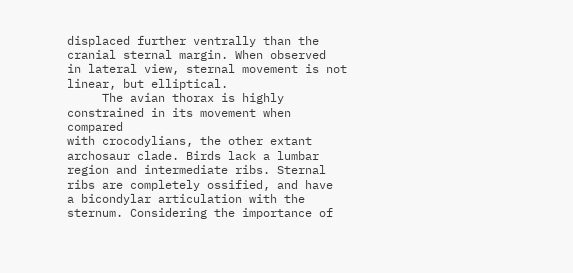displaced further ventrally than the cranial sternal margin. When observed
in lateral view, sternal movement is not linear, but elliptical.
     The avian thorax is highly constrained in its movement when compared
with crocodylians, the other extant archosaur clade. Birds lack a lumbar
region and intermediate ribs. Sternal ribs are completely ossified, and have
a bicondylar articulation with the sternum. Considering the importance of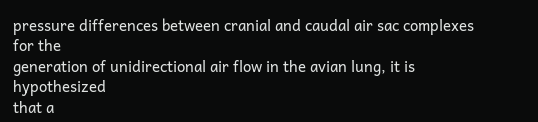pressure differences between cranial and caudal air sac complexes for the
generation of unidirectional air flow in the avian lung, it is hypothesized
that a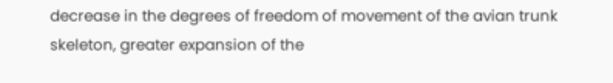decrease in the degrees of freedom of movement of the avian trunk
skeleton, greater expansion of the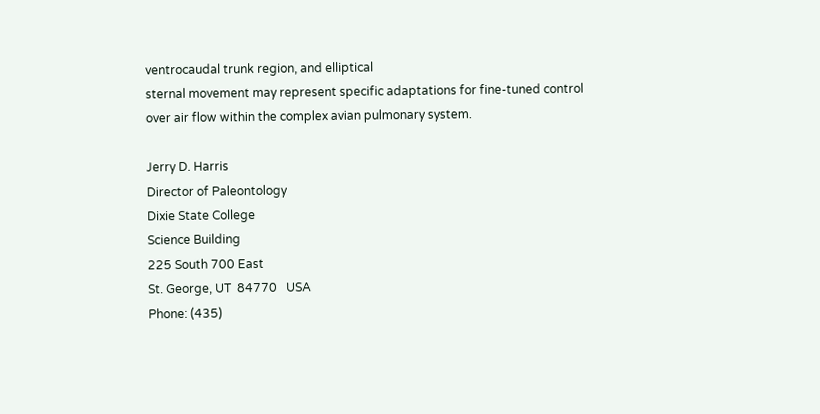ventrocaudal trunk region, and elliptical
sternal movement may represent specific adaptations for fine-tuned control
over air flow within the complex avian pulmonary system.

Jerry D. Harris
Director of Paleontology
Dixie State College
Science Building
225 South 700 East
St. George, UT  84770   USA
Phone: (435)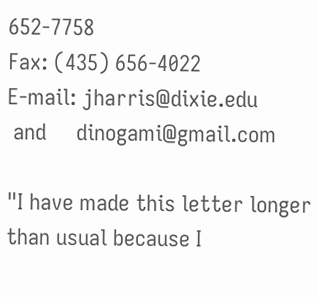652-7758
Fax: (435) 656-4022
E-mail: jharris@dixie.edu
 and     dinogami@gmail.com

"I have made this letter longer
than usual because I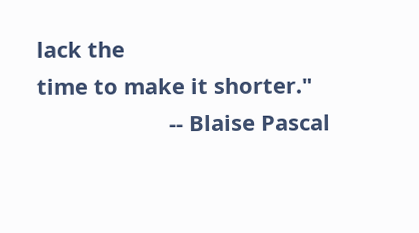lack the
time to make it shorter."
                      -- Blaise Pascal